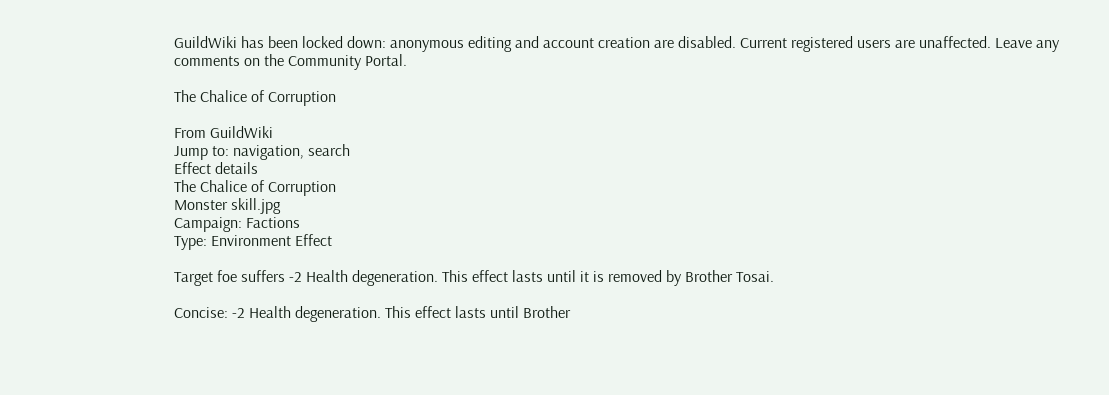GuildWiki has been locked down: anonymous editing and account creation are disabled. Current registered users are unaffected. Leave any comments on the Community Portal.

The Chalice of Corruption

From GuildWiki
Jump to: navigation, search
Effect details
The Chalice of Corruption
Monster skill.jpg
Campaign: Factions
Type: Environment Effect

Target foe suffers -2 Health degeneration. This effect lasts until it is removed by Brother Tosai.

Concise: -2 Health degeneration. This effect lasts until Brother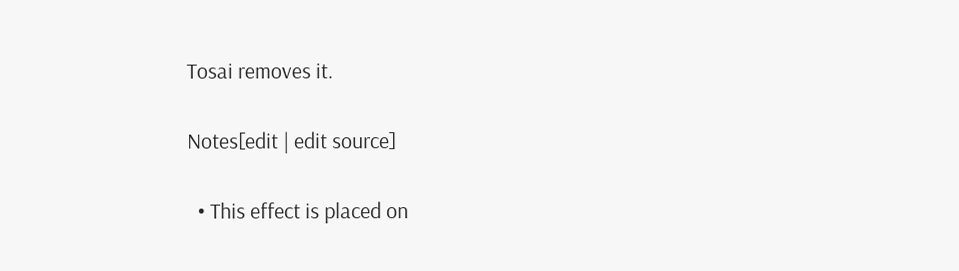Tosai removes it.

Notes[edit | edit source]

  • This effect is placed on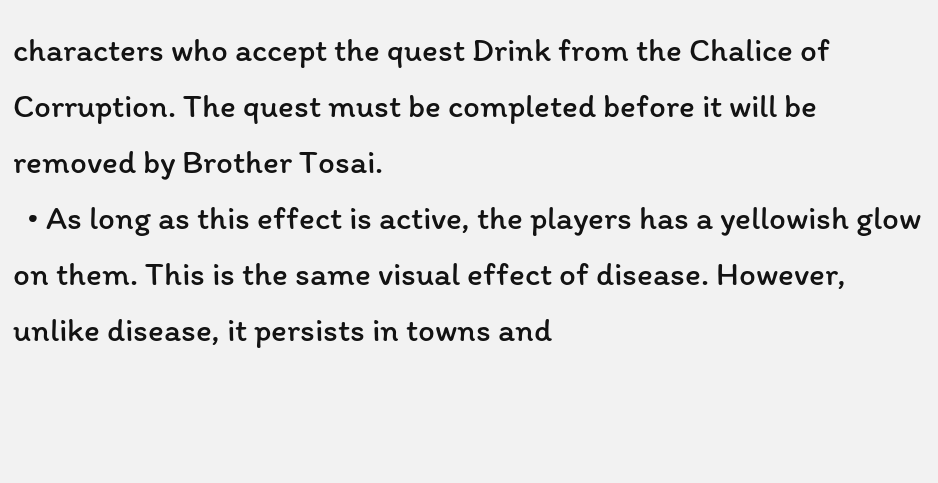characters who accept the quest Drink from the Chalice of Corruption. The quest must be completed before it will be removed by Brother Tosai.
  • As long as this effect is active, the players has a yellowish glow on them. This is the same visual effect of disease. However, unlike disease, it persists in towns and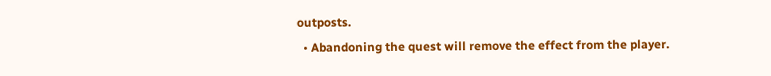outposts.
  • Abandoning the quest will remove the effect from the player.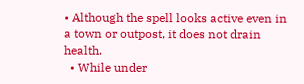• Although the spell looks active even in a town or outpost, it does not drain health.
  • While under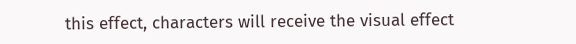this effect, characters will receive the visual effect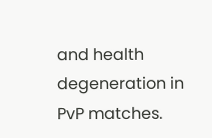and health degeneration in PvP matches.